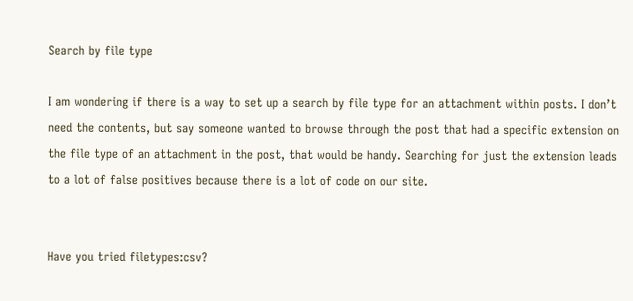Search by file type

I am wondering if there is a way to set up a search by file type for an attachment within posts. I don’t need the contents, but say someone wanted to browse through the post that had a specific extension on the file type of an attachment in the post, that would be handy. Searching for just the extension leads to a lot of false positives because there is a lot of code on our site.


Have you tried filetypes:csv?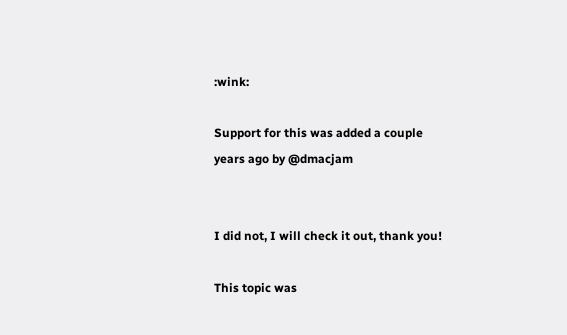:wink:

Support for this was added a couple years ago by @dmacjam


I did not, I will check it out, thank you!

This topic was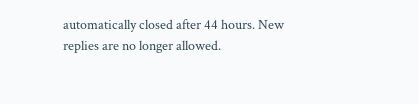automatically closed after 44 hours. New replies are no longer allowed.